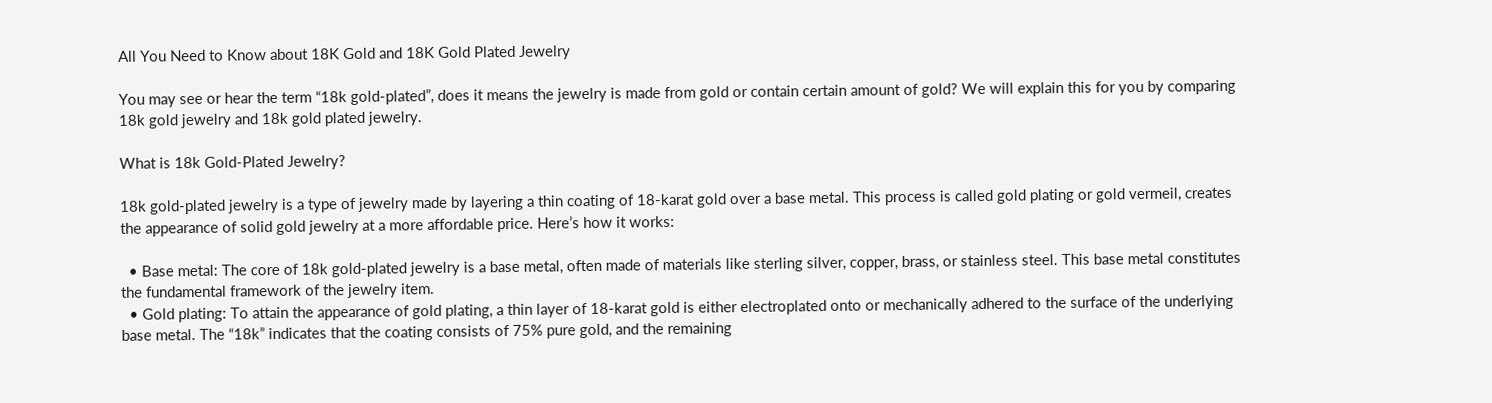All You Need to Know about 18K Gold and 18K Gold Plated Jewelry

You may see or hear the term “18k gold-plated”, does it means the jewelry is made from gold or contain certain amount of gold? We will explain this for you by comparing 18k gold jewelry and 18k gold plated jewelry.

What is 18k Gold-Plated Jewelry?

18k gold-plated jewelry is a type of jewelry made by layering a thin coating of 18-karat gold over a base metal. This process is called gold plating or gold vermeil, creates the appearance of solid gold jewelry at a more affordable price. Here’s how it works:

  • Base metal: The core of 18k gold-plated jewelry is a base metal, often made of materials like sterling silver, copper, brass, or stainless steel. This base metal constitutes the fundamental framework of the jewelry item.
  • Gold plating: To attain the appearance of gold plating, a thin layer of 18-karat gold is either electroplated onto or mechanically adhered to the surface of the underlying base metal. The “18k” indicates that the coating consists of 75% pure gold, and the remaining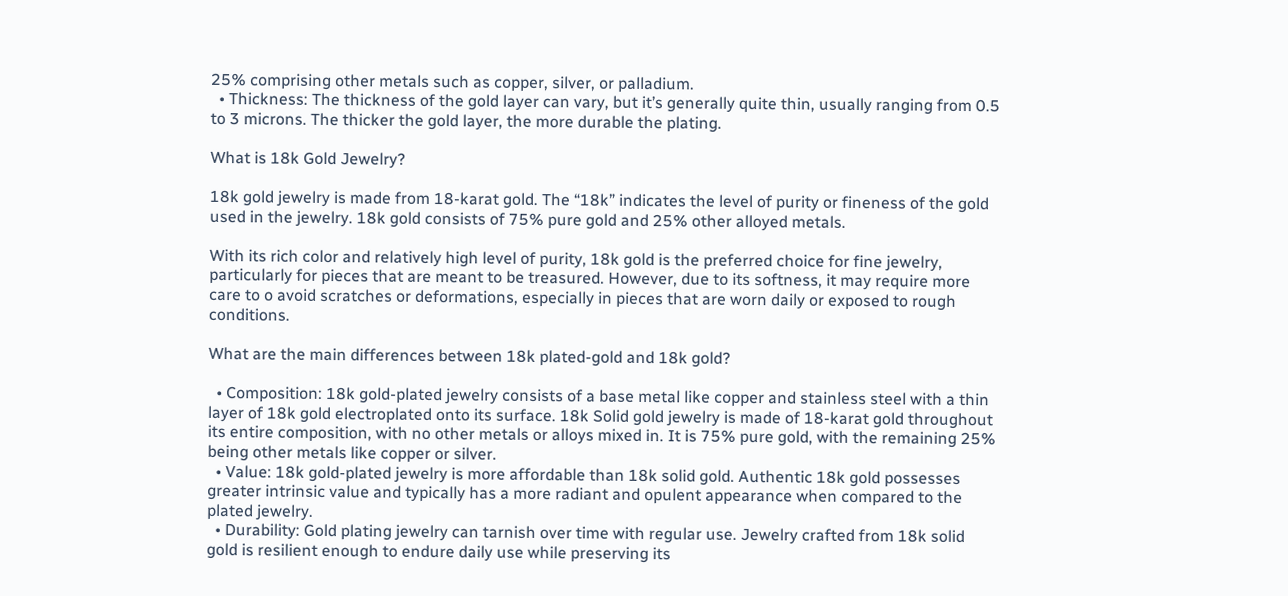25% comprising other metals such as copper, silver, or palladium.
  • Thickness: The thickness of the gold layer can vary, but it’s generally quite thin, usually ranging from 0.5 to 3 microns. The thicker the gold layer, the more durable the plating.

What is 18k Gold Jewelry?

18k gold jewelry is made from 18-karat gold. The “18k” indicates the level of purity or fineness of the gold used in the jewelry. 18k gold consists of 75% pure gold and 25% other alloyed metals.

With its rich color and relatively high level of purity, 18k gold is the preferred choice for fine jewelry, particularly for pieces that are meant to be treasured. However, due to its softness, it may require more care to o avoid scratches or deformations, especially in pieces that are worn daily or exposed to rough conditions.

What are the main differences between 18k plated-gold and 18k gold?

  • Composition: 18k gold-plated jewelry consists of a base metal like copper and stainless steel with a thin layer of 18k gold electroplated onto its surface. 18k Solid gold jewelry is made of 18-karat gold throughout its entire composition, with no other metals or alloys mixed in. It is 75% pure gold, with the remaining 25% being other metals like copper or silver.
  • Value: 18k gold-plated jewelry is more affordable than 18k solid gold. Authentic 18k gold possesses greater intrinsic value and typically has a more radiant and opulent appearance when compared to the plated jewelry.
  • Durability: Gold plating jewelry can tarnish over time with regular use. Jewelry crafted from 18k solid gold is resilient enough to endure daily use while preserving its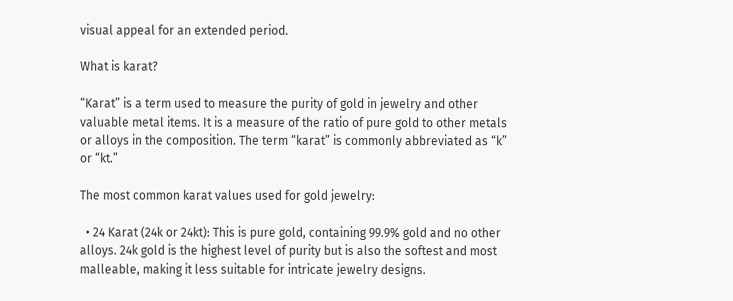visual appeal for an extended period.

What is karat?

“Karat” is a term used to measure the purity of gold in jewelry and other valuable metal items. It is a measure of the ratio of pure gold to other metals or alloys in the composition. The term “karat” is commonly abbreviated as “k” or “kt.”

The most common karat values used for gold jewelry:

  • 24 Karat (24k or 24kt): This is pure gold, containing 99.9% gold and no other alloys. 24k gold is the highest level of purity but is also the softest and most malleable, making it less suitable for intricate jewelry designs.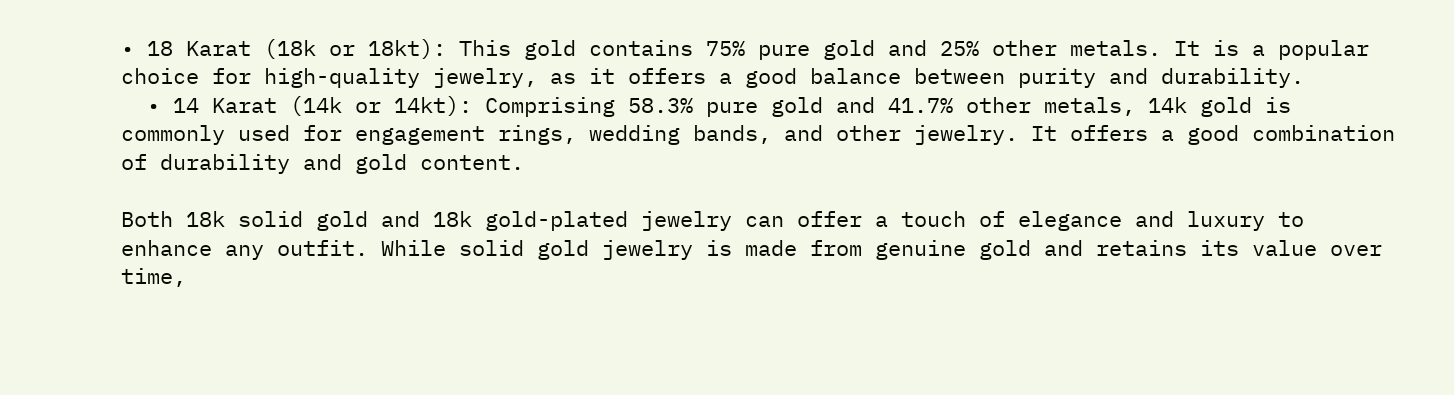• 18 Karat (18k or 18kt): This gold contains 75% pure gold and 25% other metals. It is a popular choice for high-quality jewelry, as it offers a good balance between purity and durability.
  • 14 Karat (14k or 14kt): Comprising 58.3% pure gold and 41.7% other metals, 14k gold is commonly used for engagement rings, wedding bands, and other jewelry. It offers a good combination of durability and gold content.

Both 18k solid gold and 18k gold-plated jewelry can offer a touch of elegance and luxury to enhance any outfit. While solid gold jewelry is made from genuine gold and retains its value over time,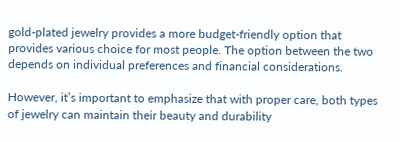gold-plated jewelry provides a more budget-friendly option that provides various choice for most people. The option between the two depends on individual preferences and financial considerations.

However, it’s important to emphasize that with proper care, both types of jewelry can maintain their beauty and durability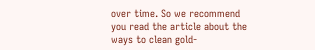over time. So we recommend you read the article about the ways to clean gold-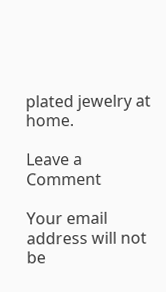plated jewelry at home.

Leave a Comment

Your email address will not be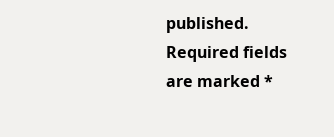published. Required fields are marked *